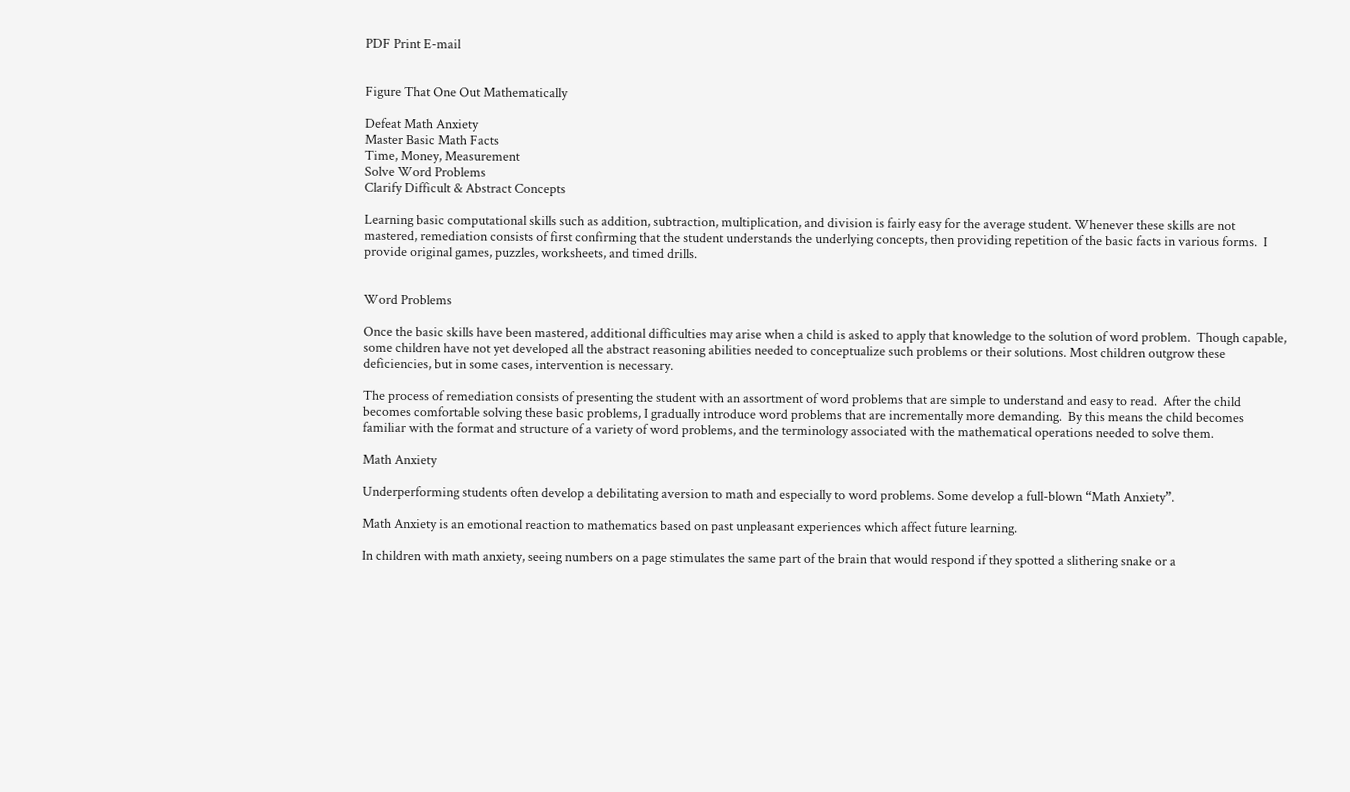PDF Print E-mail


Figure That One Out Mathematically

Defeat Math Anxiety
Master Basic Math Facts
Time, Money, Measurement
Solve Word Problems
Clarify Difficult & Abstract Concepts

Learning basic computational skills such as addition, subtraction, multiplication, and division is fairly easy for the average student. Whenever these skills are not mastered, remediation consists of first confirming that the student understands the underlying concepts, then providing repetition of the basic facts in various forms.  I provide original games, puzzles, worksheets, and timed drills.


Word Problems

Once the basic skills have been mastered, additional difficulties may arise when a child is asked to apply that knowledge to the solution of word problem.  Though capable, some children have not yet developed all the abstract reasoning abilities needed to conceptualize such problems or their solutions. Most children outgrow these deficiencies, but in some cases, intervention is necessary.

The process of remediation consists of presenting the student with an assortment of word problems that are simple to understand and easy to read.  After the child becomes comfortable solving these basic problems, I gradually introduce word problems that are incrementally more demanding.  By this means the child becomes familiar with the format and structure of a variety of word problems, and the terminology associated with the mathematical operations needed to solve them.

Math Anxiety

Underperforming students often develop a debilitating aversion to math and especially to word problems. Some develop a full-blown “Math Anxiety”.

Math Anxiety is an emotional reaction to mathematics based on past unpleasant experiences which affect future learning.

In children with math anxiety, seeing numbers on a page stimulates the same part of the brain that would respond if they spotted a slithering snake or a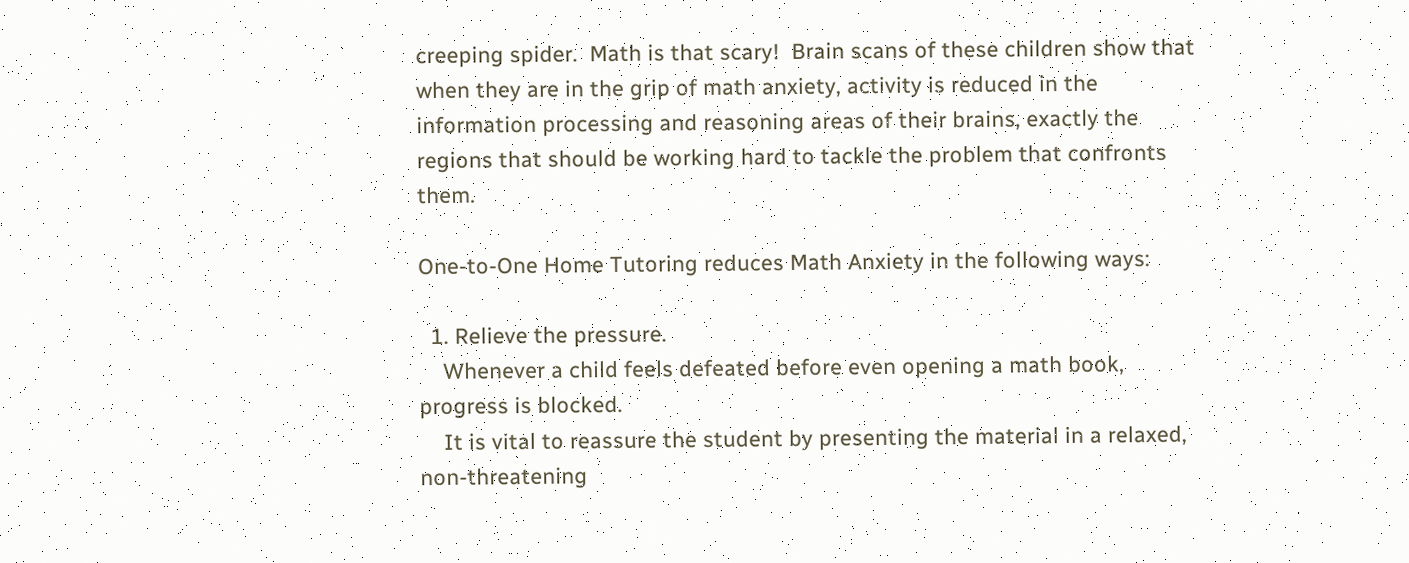creeping spider.  Math is that scary!  Brain scans of these children show that when they are in the grip of math anxiety, activity is reduced in the information processing and reasoning areas of their brains, exactly the regions that should be working hard to tackle the problem that confronts them.

One-to-One Home Tutoring reduces Math Anxiety in the following ways:

  1. Relieve the pressure.
    Whenever a child feels defeated before even opening a math book, progress is blocked.
    It is vital to reassure the student by presenting the material in a relaxed, non-threatening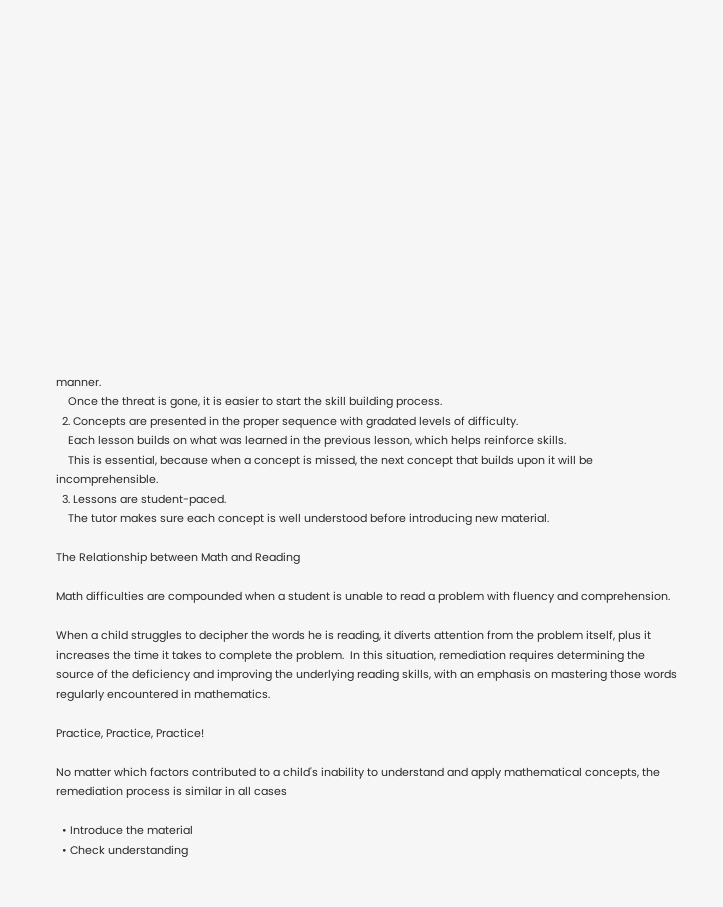manner.
    Once the threat is gone, it is easier to start the skill building process.
  2. Concepts are presented in the proper sequence with gradated levels of difficulty.
    Each lesson builds on what was learned in the previous lesson, which helps reinforce skills.
    This is essential, because when a concept is missed, the next concept that builds upon it will be incomprehensible.
  3. Lessons are student-paced.
    The tutor makes sure each concept is well understood before introducing new material.

The Relationship between Math and Reading

Math difficulties are compounded when a student is unable to read a problem with fluency and comprehension.

When a child struggles to decipher the words he is reading, it diverts attention from the problem itself, plus it increases the time it takes to complete the problem.  In this situation, remediation requires determining the source of the deficiency and improving the underlying reading skills, with an emphasis on mastering those words regularly encountered in mathematics.

Practice, Practice, Practice!

No matter which factors contributed to a child's inability to understand and apply mathematical concepts, the remediation process is similar in all cases

  • Introduce the material
  • Check understanding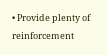• Provide plenty of reinforcement